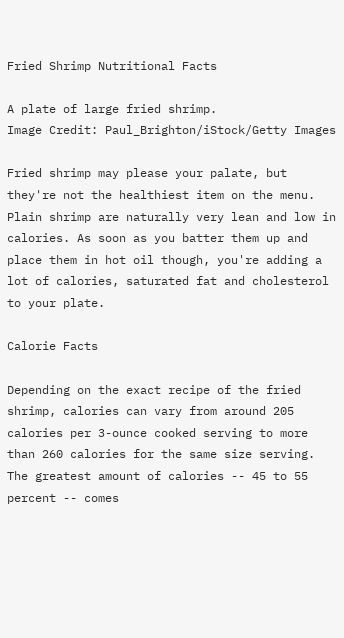Fried Shrimp Nutritional Facts

A plate of large fried shrimp.
Image Credit: Paul_Brighton/iStock/Getty Images

Fried shrimp may please your palate, but they're not the healthiest item on the menu. Plain shrimp are naturally very lean and low in calories. As soon as you batter them up and place them in hot oil though, you're adding a lot of calories, saturated fat and cholesterol to your plate.

Calorie Facts

Depending on the exact recipe of the fried shrimp, calories can vary from around 205 calories per 3-ounce cooked serving to more than 260 calories for the same size serving. The greatest amount of calories -- 45 to 55 percent -- comes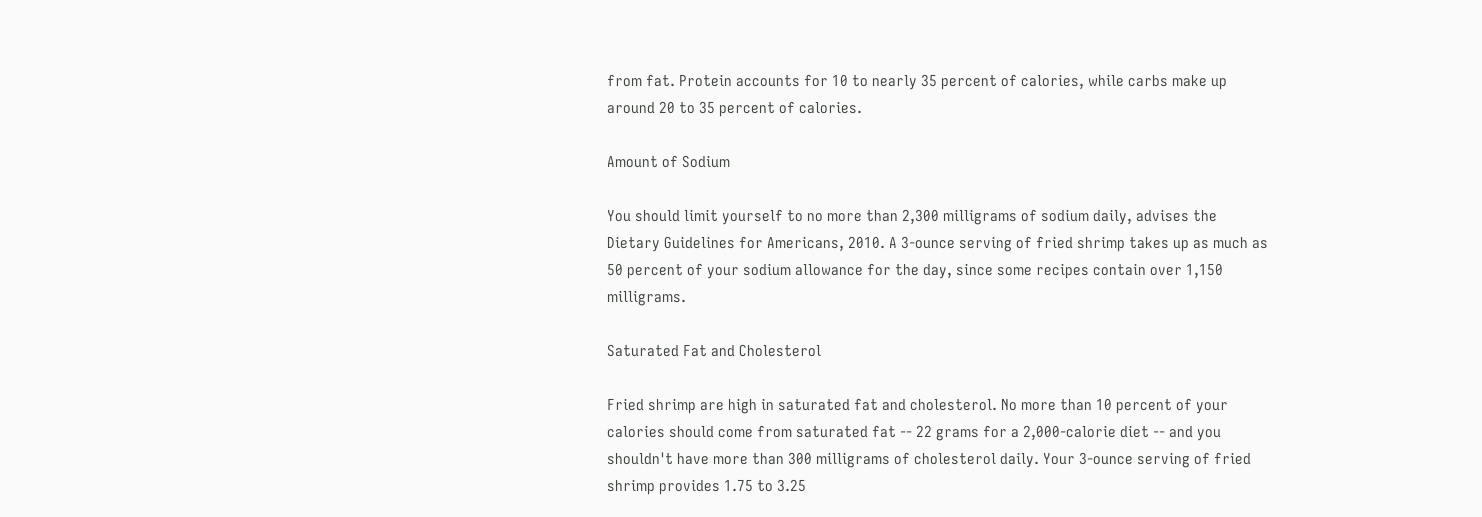from fat. Protein accounts for 10 to nearly 35 percent of calories, while carbs make up around 20 to 35 percent of calories.

Amount of Sodium

You should limit yourself to no more than 2,300 milligrams of sodium daily, advises the Dietary Guidelines for Americans, 2010. A 3-ounce serving of fried shrimp takes up as much as 50 percent of your sodium allowance for the day, since some recipes contain over 1,150 milligrams.

Saturated Fat and Cholesterol

Fried shrimp are high in saturated fat and cholesterol. No more than 10 percent of your calories should come from saturated fat -- 22 grams for a 2,000-calorie diet -- and you shouldn't have more than 300 milligrams of cholesterol daily. Your 3-ounce serving of fried shrimp provides 1.75 to 3.25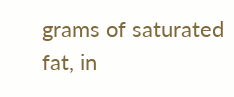grams of saturated fat, in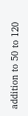addition to 50 to 120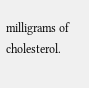milligrams of cholesterol.